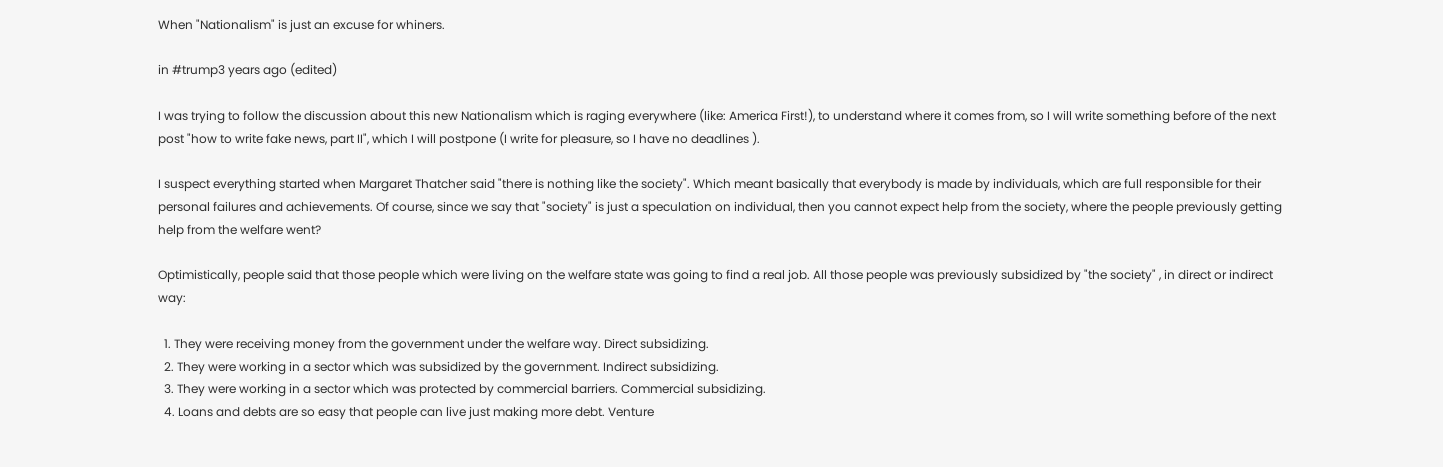When "Nationalism" is just an excuse for whiners.

in #trump3 years ago (edited)

I was trying to follow the discussion about this new Nationalism which is raging everywhere (like: America First!), to understand where it comes from, so I will write something before of the next post "how to write fake news, part II", which I will postpone (I write for pleasure, so I have no deadlines ).

I suspect everything started when Margaret Thatcher said "there is nothing like the society". Which meant basically that everybody is made by individuals, which are full responsible for their personal failures and achievements. Of course, since we say that "society" is just a speculation on individual, then you cannot expect help from the society, where the people previously getting help from the welfare went?

Optimistically, people said that those people which were living on the welfare state was going to find a real job. All those people was previously subsidized by "the society" , in direct or indirect way:

  1. They were receiving money from the government under the welfare way. Direct subsidizing.
  2. They were working in a sector which was subsidized by the government. Indirect subsidizing.
  3. They were working in a sector which was protected by commercial barriers. Commercial subsidizing.
  4. Loans and debts are so easy that people can live just making more debt. Venture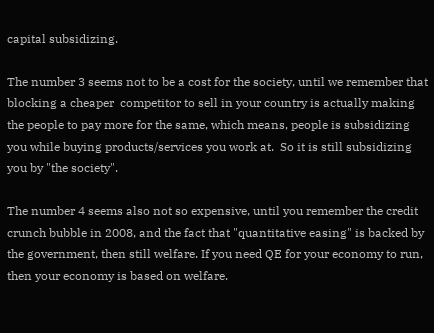capital subsidizing.

The number 3 seems not to be a cost for the society, until we remember that blocking a cheaper  competitor to sell in your country is actually making the people to pay more for the same, which means, people is subsidizing you while buying products/services you work at.  So it is still subsidizing you by "the society".

The number 4 seems also not so expensive, until you remember the credit crunch bubble in 2008, and the fact that "quantitative easing" is backed by the government, then still welfare. If you need QE for your economy to run, then your economy is based on welfare.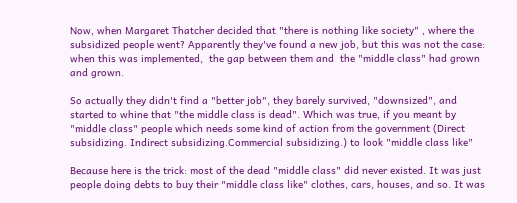Now, when Margaret Thatcher decided that "there is nothing like society" , where the subsidized people went? Apparently they've found a new job, but this was not the case: when this was implemented,  the gap between them and  the "middle class" had grown and grown.

So actually they didn't find a "better job", they barely survived, "downsized", and started to whine that "the middle class is dead". Which was true, if you meant by "middle class" people which needs some kind of action from the government (Direct subsidizing. Indirect subsidizing.Commercial subsidizing.) to look "middle class like"

Because here is the trick: most of the dead "middle class" did never existed. It was just people doing debts to buy their "middle class like" clothes, cars, houses, and so. It was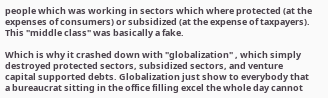people which was working in sectors which where protected (at the expenses of consumers) or subsidized (at the expense of taxpayers). This "middle class" was basically a fake.

Which is why it crashed down with "globalization" , which simply destroyed protected sectors, subsidized sectors, and venture capital supported debts. Globalization just show to everybody that a bureaucrat sitting in the office filling excel the whole day cannot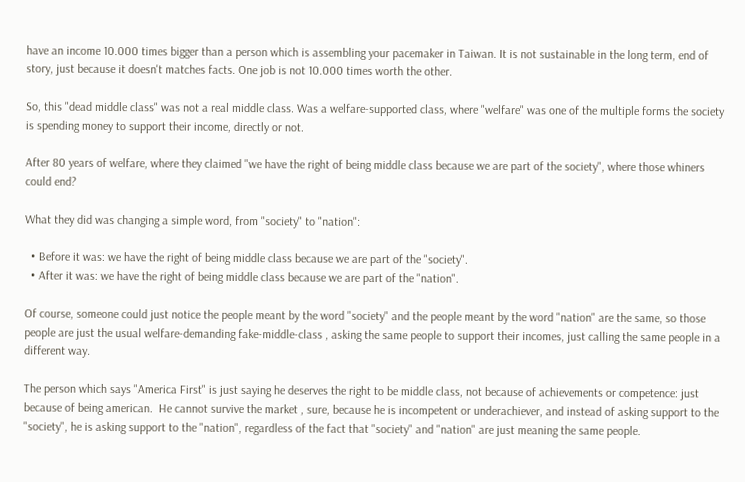have an income 10.000 times bigger than a person which is assembling your pacemaker in Taiwan. It is not sustainable in the long term, end of story, just because it doesn't matches facts. One job is not 10.000 times worth the other.

So, this "dead middle class" was not a real middle class. Was a welfare-supported class, where "welfare" was one of the multiple forms the society is spending money to support their income, directly or not.

After 80 years of welfare, where they claimed "we have the right of being middle class because we are part of the society", where those whiners could end?

What they did was changing a simple word, from "society" to "nation":

  • Before it was: we have the right of being middle class because we are part of the "society".
  • After it was: we have the right of being middle class because we are part of the "nation".

Of course, someone could just notice the people meant by the word "society" and the people meant by the word "nation" are the same, so those people are just the usual welfare-demanding fake-middle-class , asking the same people to support their incomes, just calling the same people in a different way.

The person which says "America First" is just saying he deserves the right to be middle class, not because of achievements or competence: just  because of being american.  He cannot survive the market , sure, because he is incompetent or underachiever, and instead of asking support to the "society", he is asking support to the "nation", regardless of the fact that "society" and "nation" are just meaning the same people.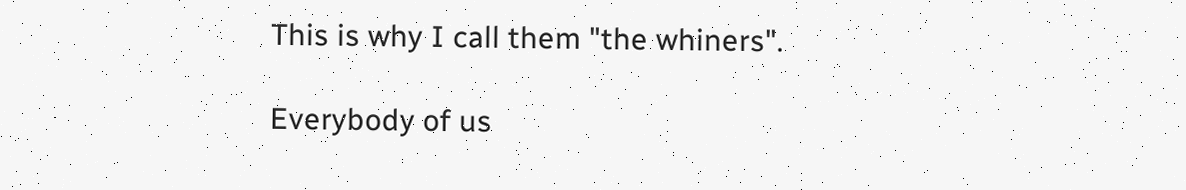This is why I call them "the whiners".

Everybody of us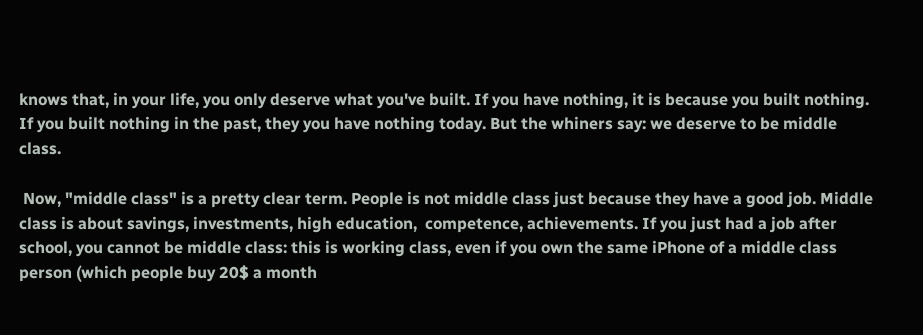knows that, in your life, you only deserve what you've built. If you have nothing, it is because you built nothing. If you built nothing in the past, they you have nothing today. But the whiners say: we deserve to be middle class.

 Now, "middle class" is a pretty clear term. People is not middle class just because they have a good job. Middle class is about savings, investments, high education,  competence, achievements. If you just had a job after school, you cannot be middle class: this is working class, even if you own the same iPhone of a middle class person (which people buy 20$ a month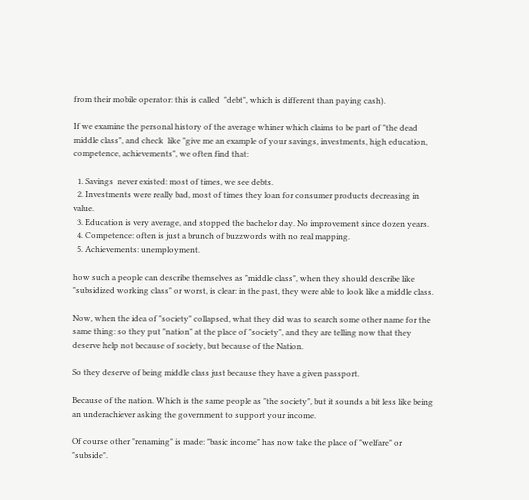from their mobile operator: this is called  "debt", which is different than paying cash).

If we examine the personal history of the average whiner which claims to be part of "the dead middle class", and check  like "give me an example of your savings, investments, high education,  competence, achievements", we often find that:

  1. Savings  never existed: most of times, we see debts.
  2. Investments were really bad, most of times they loan for consumer products decreasing in value.
  3. Education is very average, and stopped the bachelor day. No improvement since dozen years.
  4. Competence: often is just a brunch of buzzwords with no real mapping.
  5. Achievements: unemployment.

how such a people can describe themselves as "middle class", when they should describe like "subsidized working class" or worst, is clear: in the past, they were able to look like a middle class.

Now, when the idea of "society" collapsed, what they did was to search some other name for the same thing: so they put "nation" at the place of "society", and they are telling now that they deserve help not because of society, but because of the Nation.

So they deserve of being middle class just because they have a given passport.

Because of the nation. Which is the same people as "the society", but it sounds a bit less like being an underachiever asking the government to support your income.

Of course other "renaming" is made: "basic income" has now take the place of "welfare" or "subside".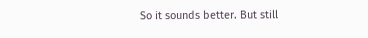So it sounds better. But still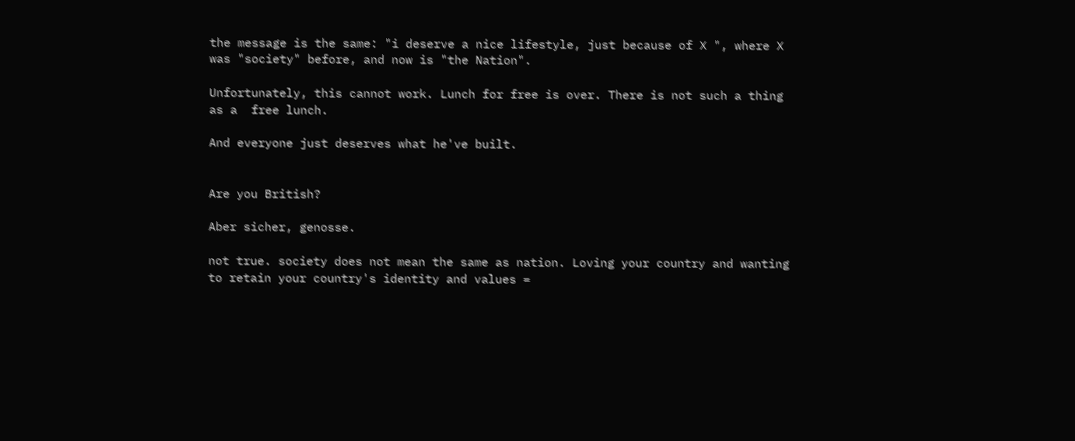the message is the same: "i deserve a nice lifestyle, just because of X ", where X was "society" before, and now is "the Nation".

Unfortunately, this cannot work. Lunch for free is over. There is not such a thing as a  free lunch.

And everyone just deserves what he've built.


Are you British?

Aber sicher, genosse.

not true. society does not mean the same as nation. Loving your country and wanting to retain your country's identity and values =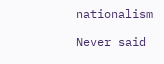nationalism

Never said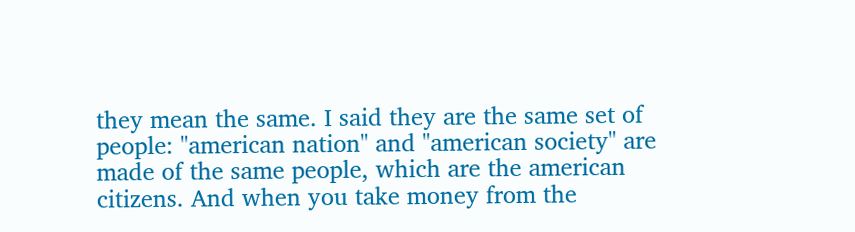they mean the same. I said they are the same set of people: "american nation" and "american society" are made of the same people, which are the american citizens. And when you take money from the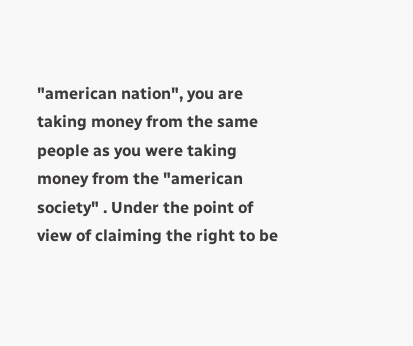"american nation", you are taking money from the same people as you were taking money from the "american society" . Under the point of view of claiming the right to be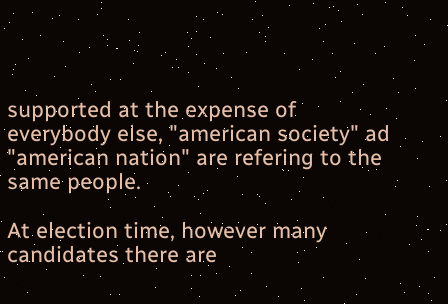supported at the expense of everybody else, "american society" ad "american nation" are refering to the same people.

At election time, however many candidates there are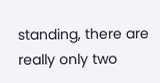standing, there are really only two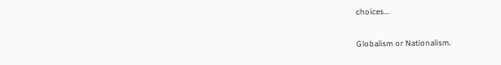choices...

Globalism or Nationalism.